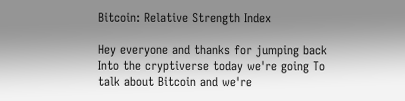Bitcoin: Relative Strength Index

Hey everyone and thanks for jumping back Into the cryptiverse today we're going To talk about Bitcoin and we're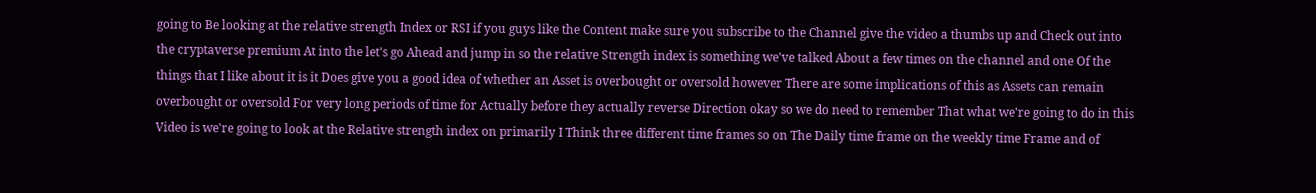going to Be looking at the relative strength Index or RSI if you guys like the Content make sure you subscribe to the Channel give the video a thumbs up and Check out into the cryptaverse premium At into the let's go Ahead and jump in so the relative Strength index is something we've talked About a few times on the channel and one Of the things that I like about it is it Does give you a good idea of whether an Asset is overbought or oversold however There are some implications of this as Assets can remain overbought or oversold For very long periods of time for Actually before they actually reverse Direction okay so we do need to remember That what we're going to do in this Video is we're going to look at the Relative strength index on primarily I Think three different time frames so on The Daily time frame on the weekly time Frame and of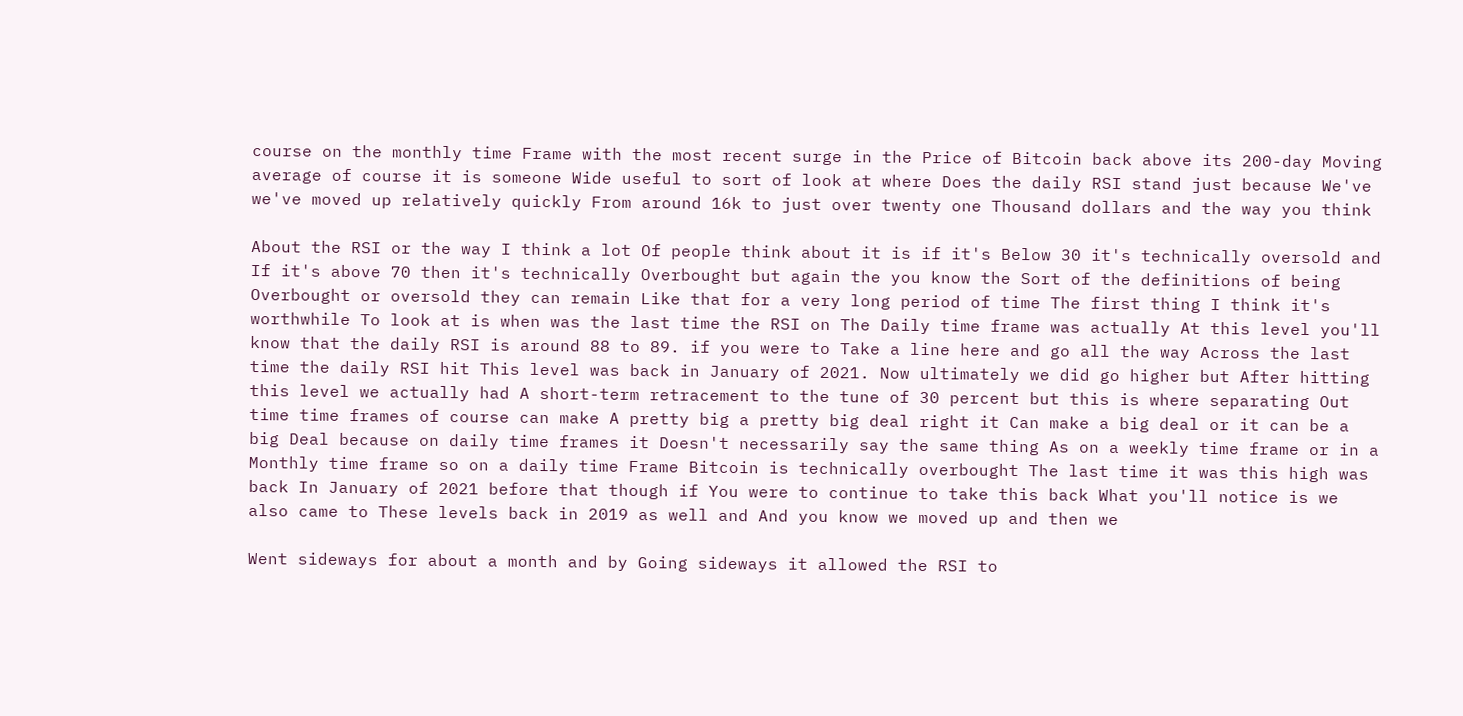course on the monthly time Frame with the most recent surge in the Price of Bitcoin back above its 200-day Moving average of course it is someone Wide useful to sort of look at where Does the daily RSI stand just because We've we've moved up relatively quickly From around 16k to just over twenty one Thousand dollars and the way you think

About the RSI or the way I think a lot Of people think about it is if it's Below 30 it's technically oversold and If it's above 70 then it's technically Overbought but again the you know the Sort of the definitions of being Overbought or oversold they can remain Like that for a very long period of time The first thing I think it's worthwhile To look at is when was the last time the RSI on The Daily time frame was actually At this level you'll know that the daily RSI is around 88 to 89. if you were to Take a line here and go all the way Across the last time the daily RSI hit This level was back in January of 2021. Now ultimately we did go higher but After hitting this level we actually had A short-term retracement to the tune of 30 percent but this is where separating Out time time frames of course can make A pretty big a pretty big deal right it Can make a big deal or it can be a big Deal because on daily time frames it Doesn't necessarily say the same thing As on a weekly time frame or in a Monthly time frame so on a daily time Frame Bitcoin is technically overbought The last time it was this high was back In January of 2021 before that though if You were to continue to take this back What you'll notice is we also came to These levels back in 2019 as well and And you know we moved up and then we

Went sideways for about a month and by Going sideways it allowed the RSI to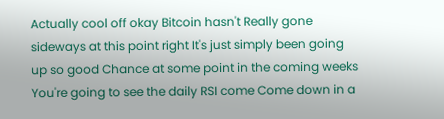Actually cool off okay Bitcoin hasn't Really gone sideways at this point right It's just simply been going up so good Chance at some point in the coming weeks You're going to see the daily RSI come Come down in a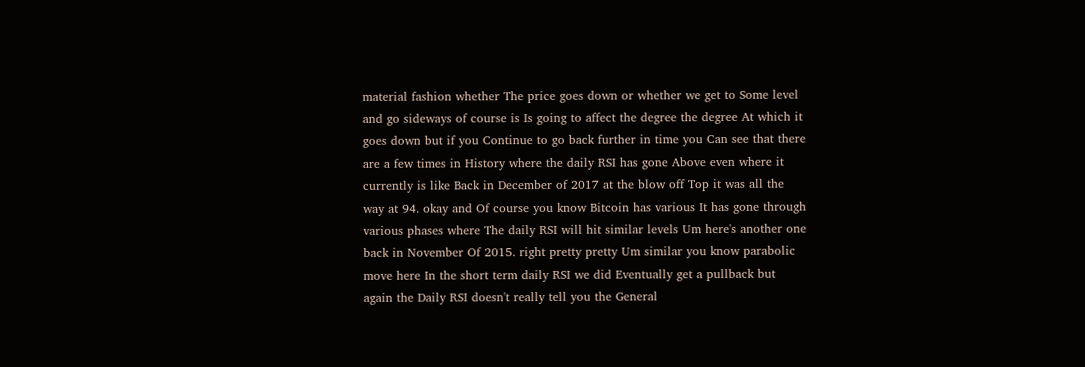material fashion whether The price goes down or whether we get to Some level and go sideways of course is Is going to affect the degree the degree At which it goes down but if you Continue to go back further in time you Can see that there are a few times in History where the daily RSI has gone Above even where it currently is like Back in December of 2017 at the blow off Top it was all the way at 94. okay and Of course you know Bitcoin has various It has gone through various phases where The daily RSI will hit similar levels Um here's another one back in November Of 2015. right pretty pretty Um similar you know parabolic move here In the short term daily RSI we did Eventually get a pullback but again the Daily RSI doesn't really tell you the General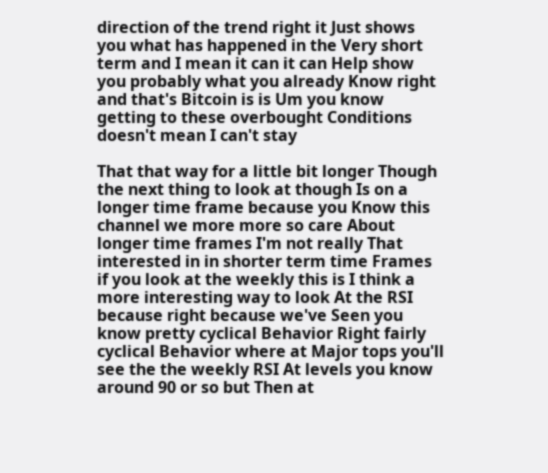direction of the trend right it Just shows you what has happened in the Very short term and I mean it can it can Help show you probably what you already Know right and that's Bitcoin is is Um you know getting to these overbought Conditions doesn't mean I can't stay

That that way for a little bit longer Though the next thing to look at though Is on a longer time frame because you Know this channel we more more so care About longer time frames I'm not really That interested in in shorter term time Frames if you look at the weekly this is I think a more interesting way to look At the RSI because right because we've Seen you know pretty cyclical Behavior Right fairly cyclical Behavior where at Major tops you'll see the the weekly RSI At levels you know around 90 or so but Then at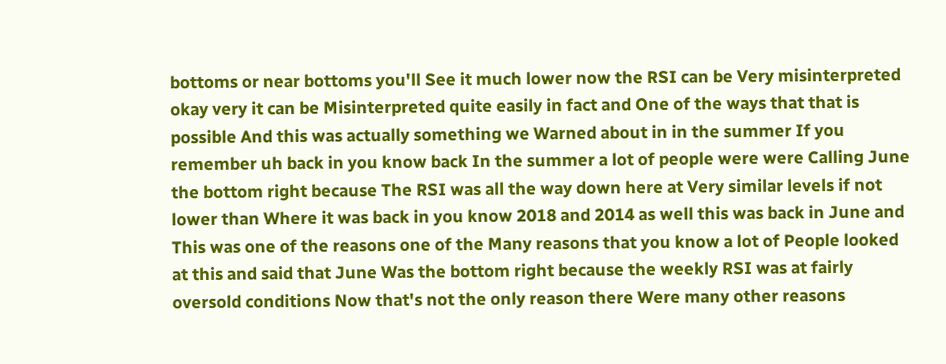bottoms or near bottoms you'll See it much lower now the RSI can be Very misinterpreted okay very it can be Misinterpreted quite easily in fact and One of the ways that that is possible And this was actually something we Warned about in in the summer If you remember uh back in you know back In the summer a lot of people were were Calling June the bottom right because The RSI was all the way down here at Very similar levels if not lower than Where it was back in you know 2018 and 2014 as well this was back in June and This was one of the reasons one of the Many reasons that you know a lot of People looked at this and said that June Was the bottom right because the weekly RSI was at fairly oversold conditions Now that's not the only reason there Were many other reasons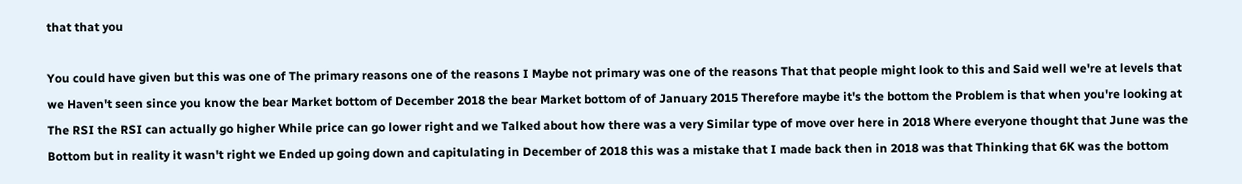that that you

You could have given but this was one of The primary reasons one of the reasons I Maybe not primary was one of the reasons That that people might look to this and Said well we're at levels that we Haven't seen since you know the bear Market bottom of December 2018 the bear Market bottom of of January 2015 Therefore maybe it's the bottom the Problem is that when you're looking at The RSI the RSI can actually go higher While price can go lower right and we Talked about how there was a very Similar type of move over here in 2018 Where everyone thought that June was the Bottom but in reality it wasn't right we Ended up going down and capitulating in December of 2018 this was a mistake that I made back then in 2018 was that Thinking that 6K was the bottom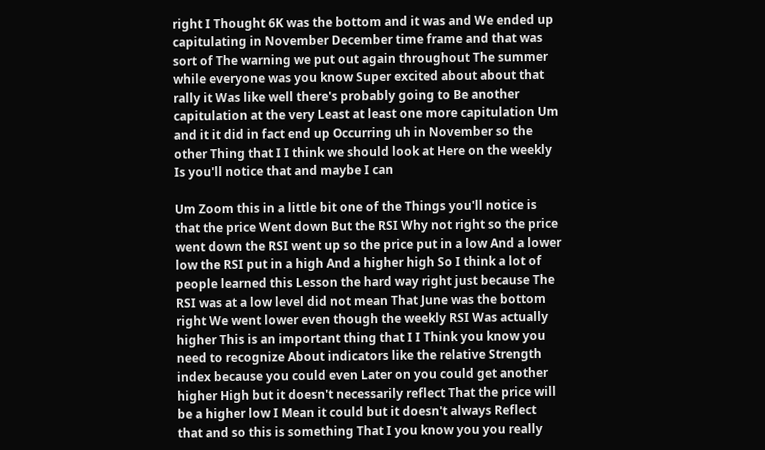right I Thought 6K was the bottom and it was and We ended up capitulating in November December time frame and that was sort of The warning we put out again throughout The summer while everyone was you know Super excited about about that rally it Was like well there's probably going to Be another capitulation at the very Least at least one more capitulation Um and it it did in fact end up Occurring uh in November so the other Thing that I I think we should look at Here on the weekly Is you'll notice that and maybe I can

Um Zoom this in a little bit one of the Things you'll notice is that the price Went down But the RSI Why not right so the price went down the RSI went up so the price put in a low And a lower low the RSI put in a high And a higher high So I think a lot of people learned this Lesson the hard way right just because The RSI was at a low level did not mean That June was the bottom right We went lower even though the weekly RSI Was actually higher This is an important thing that I I Think you know you need to recognize About indicators like the relative Strength index because you could even Later on you could get another higher High but it doesn't necessarily reflect That the price will be a higher low I Mean it could but it doesn't always Reflect that and so this is something That I you know you you really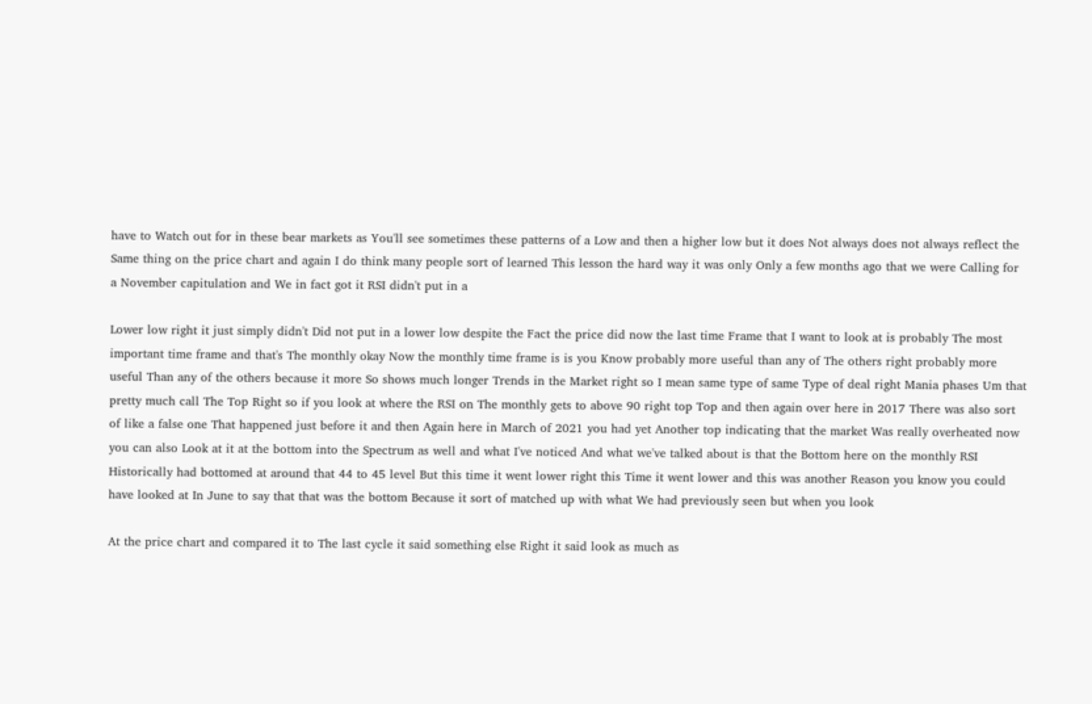have to Watch out for in these bear markets as You'll see sometimes these patterns of a Low and then a higher low but it does Not always does not always reflect the Same thing on the price chart and again I do think many people sort of learned This lesson the hard way it was only Only a few months ago that we were Calling for a November capitulation and We in fact got it RSI didn't put in a

Lower low right it just simply didn't Did not put in a lower low despite the Fact the price did now the last time Frame that I want to look at is probably The most important time frame and that's The monthly okay Now the monthly time frame is is you Know probably more useful than any of The others right probably more useful Than any of the others because it more So shows much longer Trends in the Market right so I mean same type of same Type of deal right Mania phases Um that pretty much call The Top Right so if you look at where the RSI on The monthly gets to above 90 right top Top and then again over here in 2017 There was also sort of like a false one That happened just before it and then Again here in March of 2021 you had yet Another top indicating that the market Was really overheated now you can also Look at it at the bottom into the Spectrum as well and what I've noticed And what we've talked about is that the Bottom here on the monthly RSI Historically had bottomed at around that 44 to 45 level But this time it went lower right this Time it went lower and this was another Reason you know you could have looked at In June to say that that was the bottom Because it sort of matched up with what We had previously seen but when you look

At the price chart and compared it to The last cycle it said something else Right it said look as much as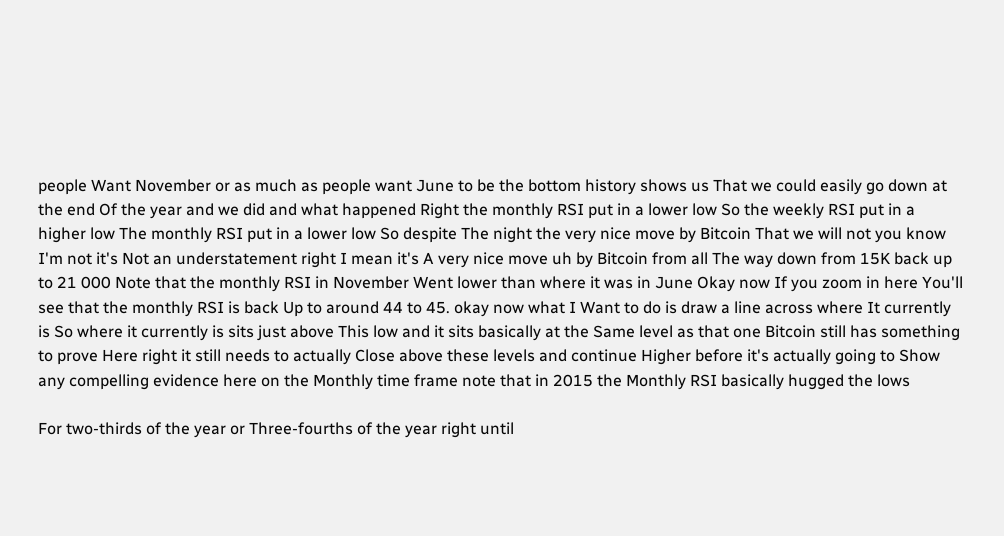people Want November or as much as people want June to be the bottom history shows us That we could easily go down at the end Of the year and we did and what happened Right the monthly RSI put in a lower low So the weekly RSI put in a higher low The monthly RSI put in a lower low So despite The night the very nice move by Bitcoin That we will not you know I'm not it's Not an understatement right I mean it's A very nice move uh by Bitcoin from all The way down from 15K back up to 21 000 Note that the monthly RSI in November Went lower than where it was in June Okay now If you zoom in here You'll see that the monthly RSI is back Up to around 44 to 45. okay now what I Want to do is draw a line across where It currently is So where it currently is sits just above This low and it sits basically at the Same level as that one Bitcoin still has something to prove Here right it still needs to actually Close above these levels and continue Higher before it's actually going to Show any compelling evidence here on the Monthly time frame note that in 2015 the Monthly RSI basically hugged the lows

For two-thirds of the year or Three-fourths of the year right until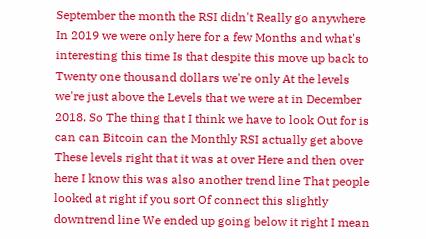September the month the RSI didn't Really go anywhere In 2019 we were only here for a few Months and what's interesting this time Is that despite this move up back to Twenty one thousand dollars we're only At the levels we're just above the Levels that we were at in December 2018. So The thing that I think we have to look Out for is can can Bitcoin can the Monthly RSI actually get above These levels right that it was at over Here and then over here I know this was also another trend line That people looked at right if you sort Of connect this slightly downtrend line We ended up going below it right I mean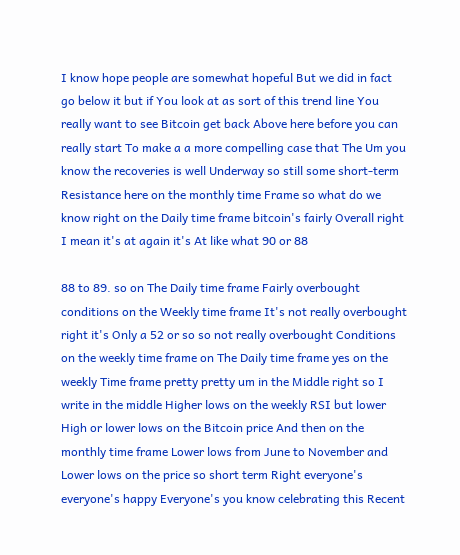I know hope people are somewhat hopeful But we did in fact go below it but if You look at as sort of this trend line You really want to see Bitcoin get back Above here before you can really start To make a a more compelling case that The Um you know the recoveries is well Underway so still some short-term Resistance here on the monthly time Frame so what do we know right on the Daily time frame bitcoin's fairly Overall right I mean it's at again it's At like what 90 or 88

88 to 89. so on The Daily time frame Fairly overbought conditions on the Weekly time frame It's not really overbought right it's Only a 52 or so so not really overbought Conditions on the weekly time frame on The Daily time frame yes on the weekly Time frame pretty pretty um in the Middle right so I write in the middle Higher lows on the weekly RSI but lower High or lower lows on the Bitcoin price And then on the monthly time frame Lower lows from June to November and Lower lows on the price so short term Right everyone's everyone's happy Everyone's you know celebrating this Recent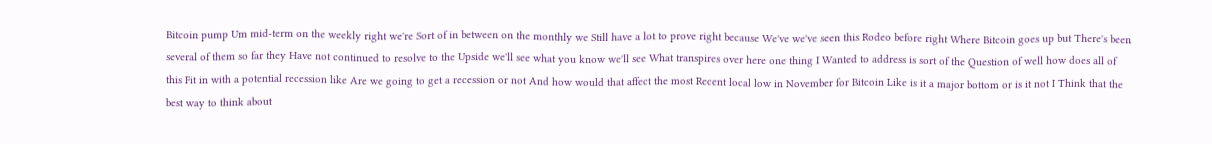Bitcoin pump Um mid-term on the weekly right we're Sort of in between on the monthly we Still have a lot to prove right because We've we've seen this Rodeo before right Where Bitcoin goes up but There's been several of them so far they Have not continued to resolve to the Upside we'll see what you know we'll see What transpires over here one thing I Wanted to address is sort of the Question of well how does all of this Fit in with a potential recession like Are we going to get a recession or not And how would that affect the most Recent local low in November for Bitcoin Like is it a major bottom or is it not I Think that the best way to think about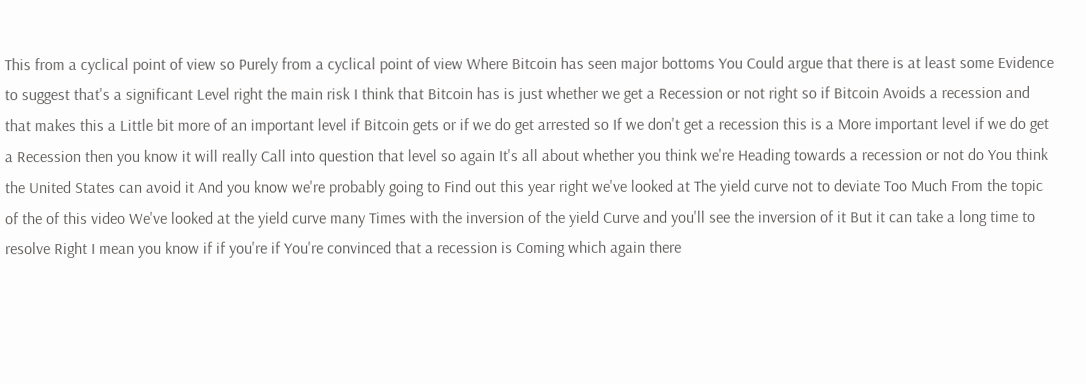This from a cyclical point of view so Purely from a cyclical point of view Where Bitcoin has seen major bottoms You Could argue that there is at least some Evidence to suggest that's a significant Level right the main risk I think that Bitcoin has is just whether we get a Recession or not right so if Bitcoin Avoids a recession and that makes this a Little bit more of an important level if Bitcoin gets or if we do get arrested so If we don't get a recession this is a More important level if we do get a Recession then you know it will really Call into question that level so again It's all about whether you think we're Heading towards a recession or not do You think the United States can avoid it And you know we're probably going to Find out this year right we've looked at The yield curve not to deviate Too Much From the topic of the of this video We've looked at the yield curve many Times with the inversion of the yield Curve and you'll see the inversion of it But it can take a long time to resolve Right I mean you know if if you're if You're convinced that a recession is Coming which again there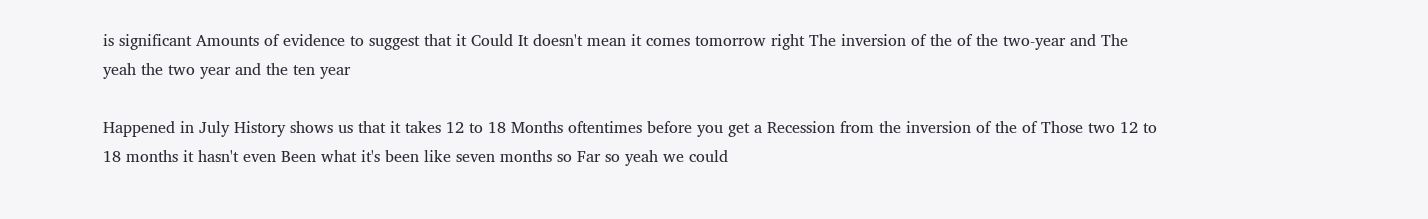is significant Amounts of evidence to suggest that it Could It doesn't mean it comes tomorrow right The inversion of the of the two-year and The yeah the two year and the ten year

Happened in July History shows us that it takes 12 to 18 Months oftentimes before you get a Recession from the inversion of the of Those two 12 to 18 months it hasn't even Been what it's been like seven months so Far so yeah we could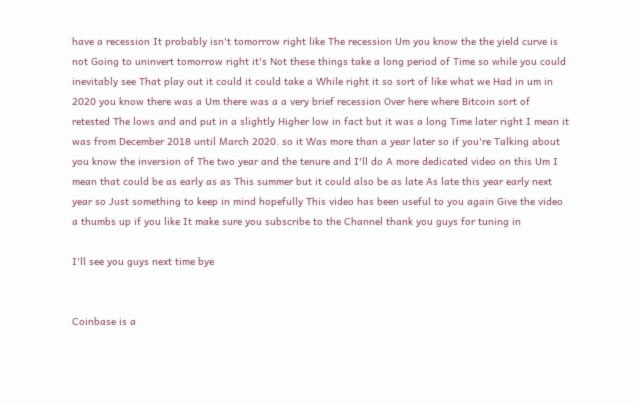have a recession It probably isn't tomorrow right like The recession Um you know the the yield curve is not Going to uninvert tomorrow right it's Not these things take a long period of Time so while you could inevitably see That play out it could it could take a While right it so sort of like what we Had in um in 2020 you know there was a Um there was a a very brief recession Over here where Bitcoin sort of retested The lows and and put in a slightly Higher low in fact but it was a long Time later right I mean it was from December 2018 until March 2020. so it Was more than a year later so if you're Talking about you know the inversion of The two year and the tenure and I'll do A more dedicated video on this Um I mean that could be as early as as This summer but it could also be as late As late this year early next year so Just something to keep in mind hopefully This video has been useful to you again Give the video a thumbs up if you like It make sure you subscribe to the Channel thank you guys for tuning in

I'll see you guys next time bye


Coinbase is a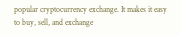popular cryptocurrency exchange. It makes it easy to buy, sell, and exchange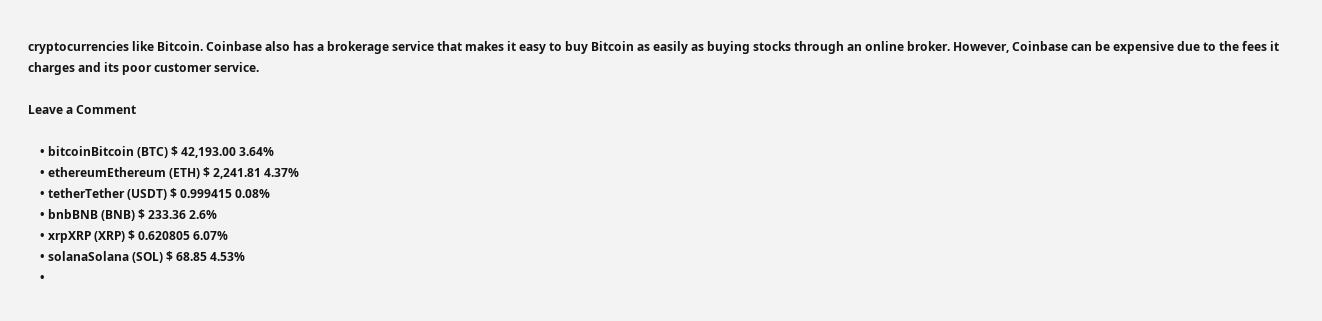cryptocurrencies like Bitcoin. Coinbase also has a brokerage service that makes it easy to buy Bitcoin as easily as buying stocks through an online broker. However, Coinbase can be expensive due to the fees it charges and its poor customer service.

Leave a Comment

    • bitcoinBitcoin (BTC) $ 42,193.00 3.64%
    • ethereumEthereum (ETH) $ 2,241.81 4.37%
    • tetherTether (USDT) $ 0.999415 0.08%
    • bnbBNB (BNB) $ 233.36 2.6%
    • xrpXRP (XRP) $ 0.620805 6.07%
    • solanaSolana (SOL) $ 68.85 4.53%
    •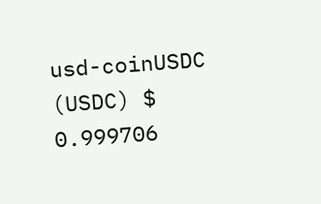usd-coinUSDC (USDC) $ 0.999706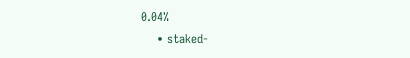0.04%
    • staked-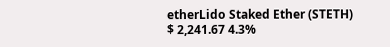etherLido Staked Ether (STETH) $ 2,241.67 4.3%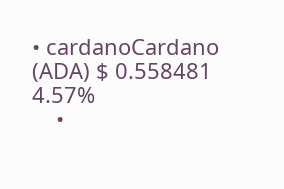• cardanoCardano (ADA) $ 0.558481 4.57%
    •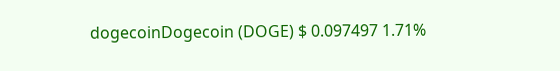dogecoinDogecoin (DOGE) $ 0.097497 1.71%